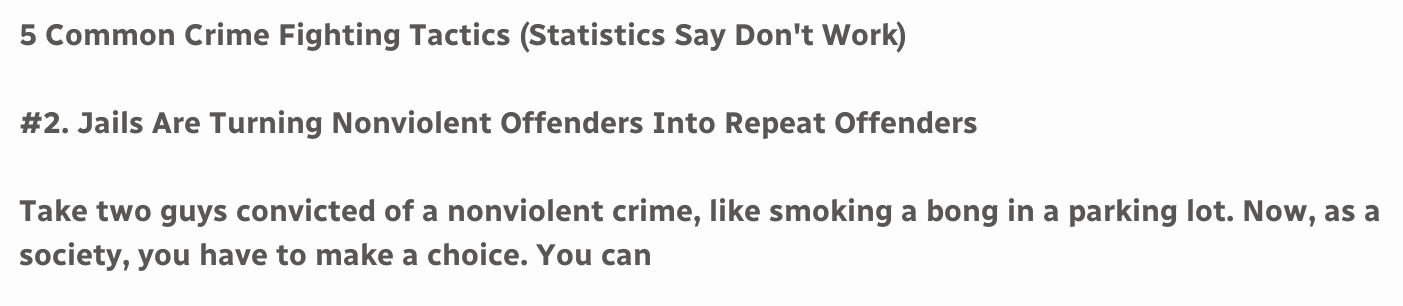5 Common Crime Fighting Tactics (Statistics Say Don't Work)

#2. Jails Are Turning Nonviolent Offenders Into Repeat Offenders

Take two guys convicted of a nonviolent crime, like smoking a bong in a parking lot. Now, as a society, you have to make a choice. You can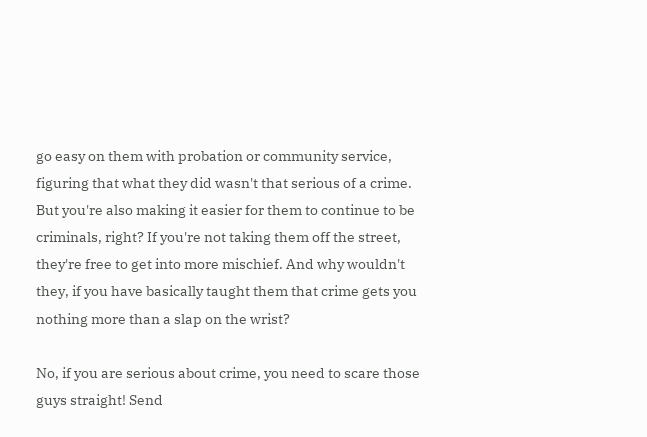go easy on them with probation or community service, figuring that what they did wasn't that serious of a crime. But you're also making it easier for them to continue to be criminals, right? If you're not taking them off the street, they're free to get into more mischief. And why wouldn't they, if you have basically taught them that crime gets you nothing more than a slap on the wrist?

No, if you are serious about crime, you need to scare those guys straight! Send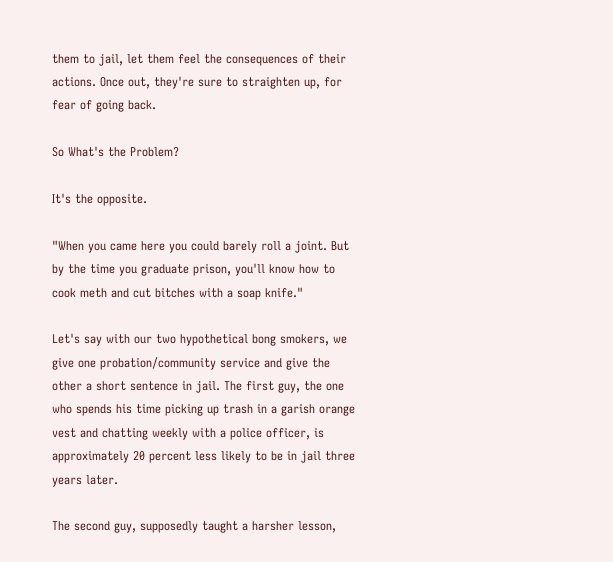them to jail, let them feel the consequences of their actions. Once out, they're sure to straighten up, for fear of going back.

So What's the Problem?

It's the opposite.

"When you came here you could barely roll a joint. But by the time you graduate prison, you'll know how to cook meth and cut bitches with a soap knife."

Let's say with our two hypothetical bong smokers, we give one probation/community service and give the other a short sentence in jail. The first guy, the one who spends his time picking up trash in a garish orange vest and chatting weekly with a police officer, is approximately 20 percent less likely to be in jail three years later.

The second guy, supposedly taught a harsher lesson,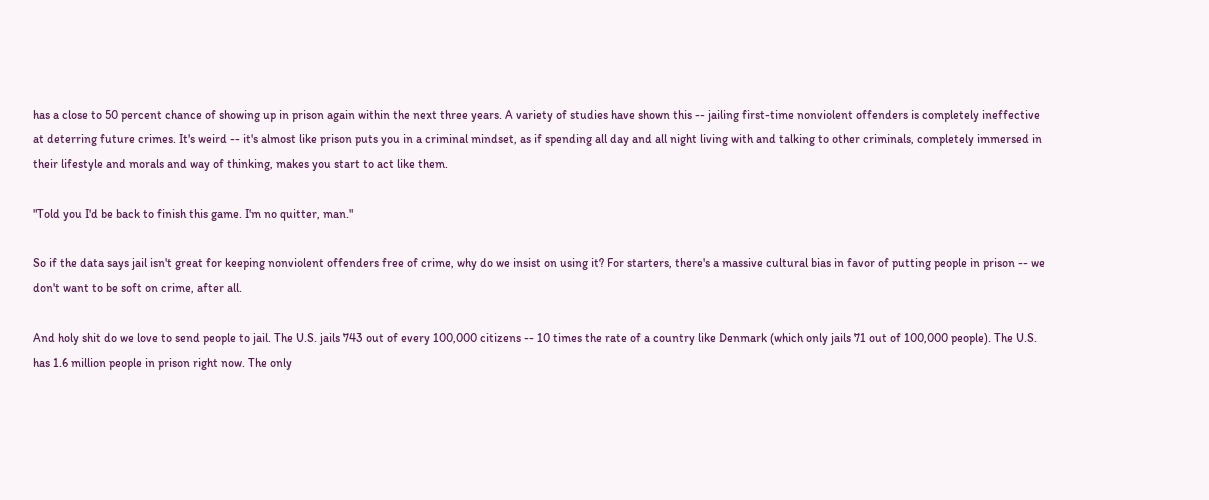has a close to 50 percent chance of showing up in prison again within the next three years. A variety of studies have shown this -- jailing first-time nonviolent offenders is completely ineffective at deterring future crimes. It's weird -- it's almost like prison puts you in a criminal mindset, as if spending all day and all night living with and talking to other criminals, completely immersed in their lifestyle and morals and way of thinking, makes you start to act like them.

"Told you I'd be back to finish this game. I'm no quitter, man."

So if the data says jail isn't great for keeping nonviolent offenders free of crime, why do we insist on using it? For starters, there's a massive cultural bias in favor of putting people in prison -- we don't want to be soft on crime, after all.

And holy shit do we love to send people to jail. The U.S. jails 743 out of every 100,000 citizens -- 10 times the rate of a country like Denmark (which only jails 71 out of 100,000 people). The U.S. has 1.6 million people in prison right now. The only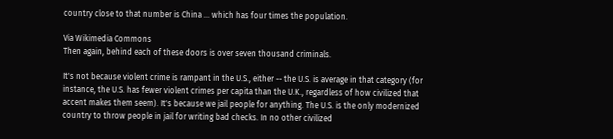country close to that number is China ... which has four times the population.

Via Wikimedia Commons
Then again, behind each of these doors is over seven thousand criminals.

It's not because violent crime is rampant in the U.S., either -- the U.S. is average in that category (for instance, the U.S. has fewer violent crimes per capita than the U.K., regardless of how civilized that accent makes them seem). It's because we jail people for anything. The U.S. is the only modernized country to throw people in jail for writing bad checks. In no other civilized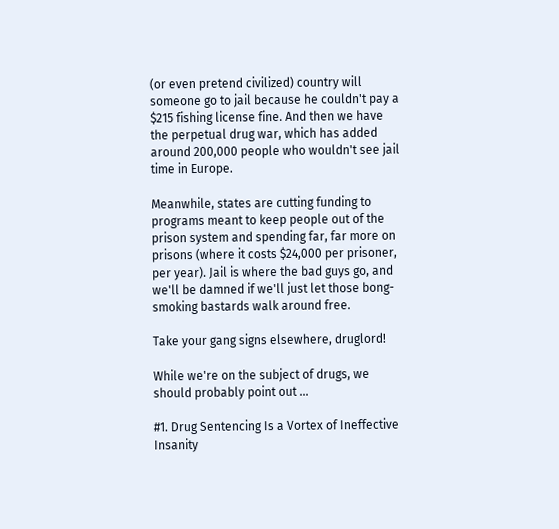(or even pretend civilized) country will someone go to jail because he couldn't pay a $215 fishing license fine. And then we have the perpetual drug war, which has added around 200,000 people who wouldn't see jail time in Europe.

Meanwhile, states are cutting funding to programs meant to keep people out of the prison system and spending far, far more on prisons (where it costs $24,000 per prisoner, per year). Jail is where the bad guys go, and we'll be damned if we'll just let those bong-smoking bastards walk around free.

Take your gang signs elsewhere, druglord!

While we're on the subject of drugs, we should probably point out ...

#1. Drug Sentencing Is a Vortex of Ineffective Insanity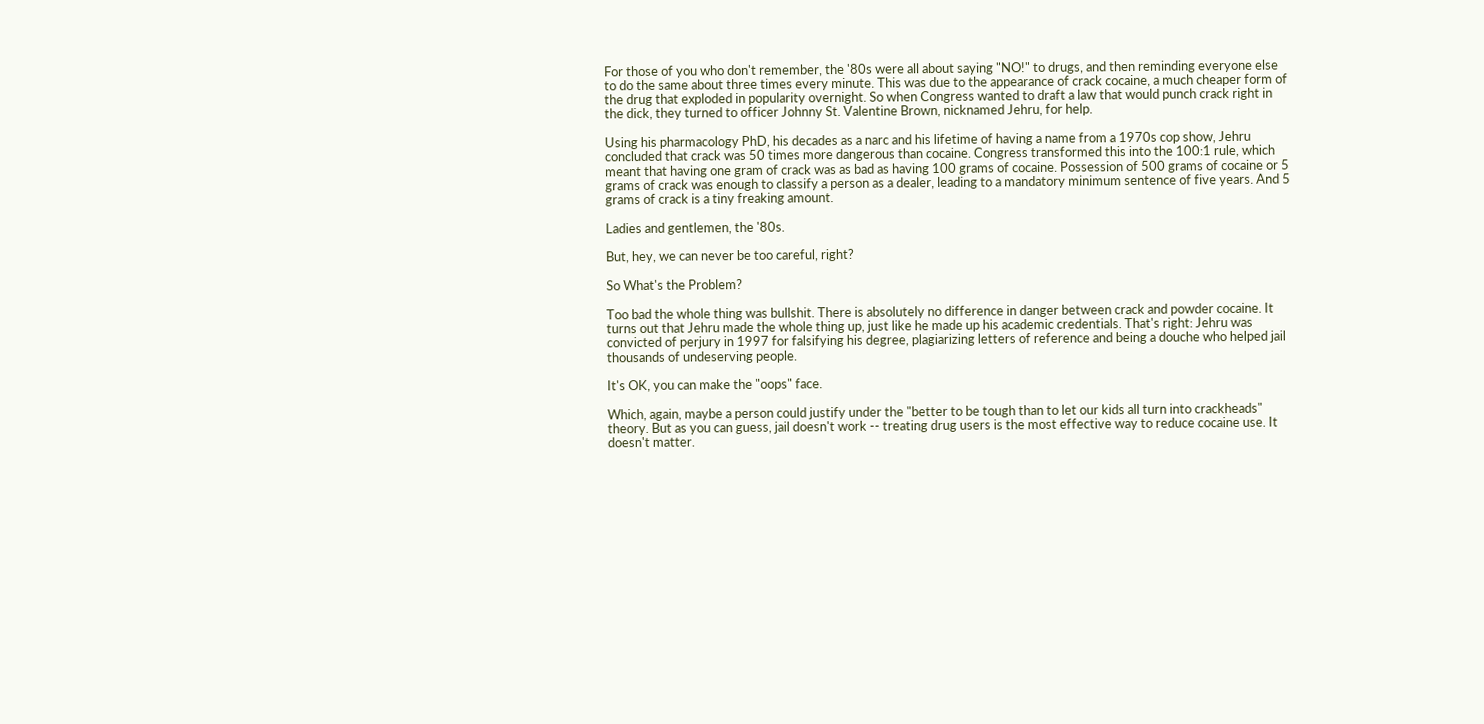For those of you who don't remember, the '80s were all about saying "NO!" to drugs, and then reminding everyone else to do the same about three times every minute. This was due to the appearance of crack cocaine, a much cheaper form of the drug that exploded in popularity overnight. So when Congress wanted to draft a law that would punch crack right in the dick, they turned to officer Johnny St. Valentine Brown, nicknamed Jehru, for help.

Using his pharmacology PhD, his decades as a narc and his lifetime of having a name from a 1970s cop show, Jehru concluded that crack was 50 times more dangerous than cocaine. Congress transformed this into the 100:1 rule, which meant that having one gram of crack was as bad as having 100 grams of cocaine. Possession of 500 grams of cocaine or 5 grams of crack was enough to classify a person as a dealer, leading to a mandatory minimum sentence of five years. And 5 grams of crack is a tiny freaking amount.

Ladies and gentlemen, the '80s.

But, hey, we can never be too careful, right?

So What's the Problem?

Too bad the whole thing was bullshit. There is absolutely no difference in danger between crack and powder cocaine. It turns out that Jehru made the whole thing up, just like he made up his academic credentials. That's right: Jehru was convicted of perjury in 1997 for falsifying his degree, plagiarizing letters of reference and being a douche who helped jail thousands of undeserving people.

It's OK, you can make the "oops" face.

Which, again, maybe a person could justify under the "better to be tough than to let our kids all turn into crackheads" theory. But as you can guess, jail doesn't work -- treating drug users is the most effective way to reduce cocaine use. It doesn't matter.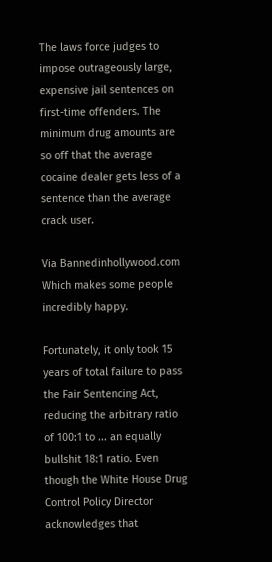The laws force judges to impose outrageously large, expensive jail sentences on first-time offenders. The minimum drug amounts are so off that the average cocaine dealer gets less of a sentence than the average crack user.

Via Bannedinhollywood.com
Which makes some people incredibly happy.

Fortunately, it only took 15 years of total failure to pass the Fair Sentencing Act, reducing the arbitrary ratio of 100:1 to ... an equally bullshit 18:1 ratio. Even though the White House Drug Control Policy Director acknowledges that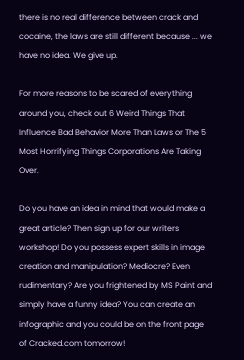there is no real difference between crack and cocaine, the laws are still different because ... we have no idea. We give up.

For more reasons to be scared of everything around you, check out 6 Weird Things That Influence Bad Behavior More Than Laws or The 5 Most Horrifying Things Corporations Are Taking Over.

Do you have an idea in mind that would make a great article? Then sign up for our writers workshop! Do you possess expert skills in image creation and manipulation? Mediocre? Even rudimentary? Are you frightened by MS Paint and simply have a funny idea? You can create an infographic and you could be on the front page of Cracked.com tomorrow!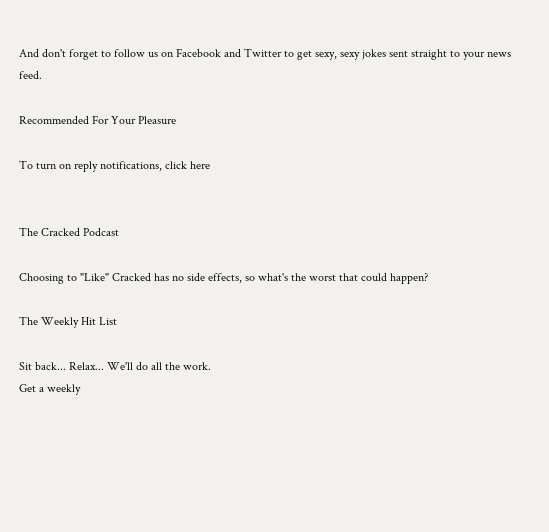And don't forget to follow us on Facebook and Twitter to get sexy, sexy jokes sent straight to your news feed.

Recommended For Your Pleasure

To turn on reply notifications, click here


The Cracked Podcast

Choosing to "Like" Cracked has no side effects, so what's the worst that could happen?

The Weekly Hit List

Sit back... Relax... We'll do all the work.
Get a weekly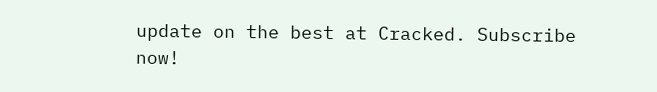update on the best at Cracked. Subscribe now!